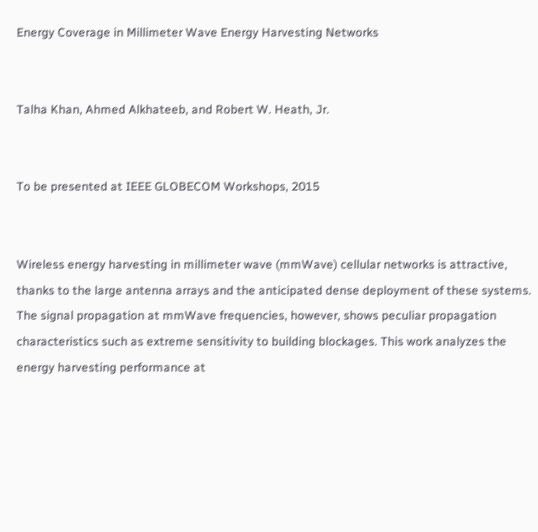Energy Coverage in Millimeter Wave Energy Harvesting Networks


Talha Khan, Ahmed Alkhateeb, and Robert W. Heath, Jr.


To be presented at IEEE GLOBECOM Workshops, 2015


Wireless energy harvesting in millimeter wave (mmWave) cellular networks is attractive, thanks to the large antenna arrays and the anticipated dense deployment of these systems. The signal propagation at mmWave frequencies, however, shows peculiar propagation characteristics such as extreme sensitivity to building blockages. This work analyzes the energy harvesting performance at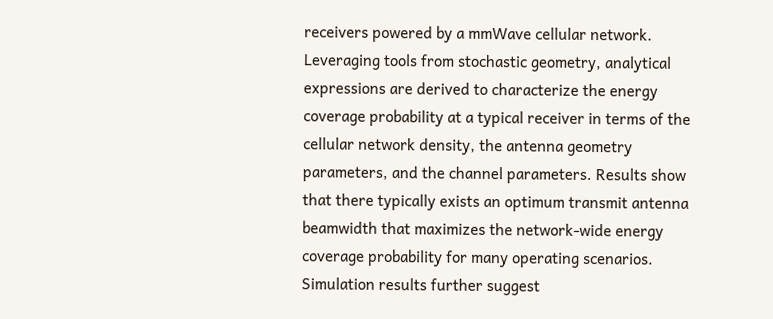receivers powered by a mmWave cellular network. Leveraging tools from stochastic geometry, analytical expressions are derived to characterize the energy coverage probability at a typical receiver in terms of the cellular network density, the antenna geometry parameters, and the channel parameters. Results show that there typically exists an optimum transmit antenna beamwidth that maximizes the network-wide energy coverage probability for many operating scenarios. Simulation results further suggest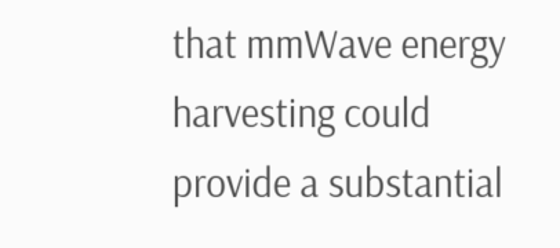that mmWave energy harvesting could provide a substantial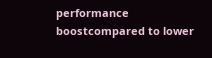performance boostcompared to lower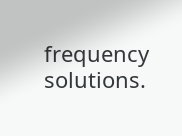frequency solutions.